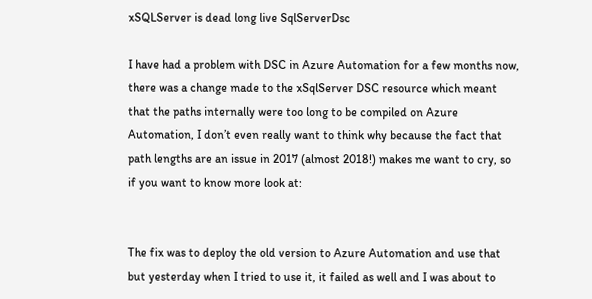xSQLServer is dead long live SqlServerDsc

I have had a problem with DSC in Azure Automation for a few months now, there was a change made to the xSqlServer DSC resource which meant that the paths internally were too long to be compiled on Azure Automation, I don’t even really want to think why because the fact that path lengths are an issue in 2017 (almost 2018!) makes me want to cry, so if you want to know more look at:


The fix was to deploy the old version to Azure Automation and use that but yesterday when I tried to use it, it failed as well and I was about to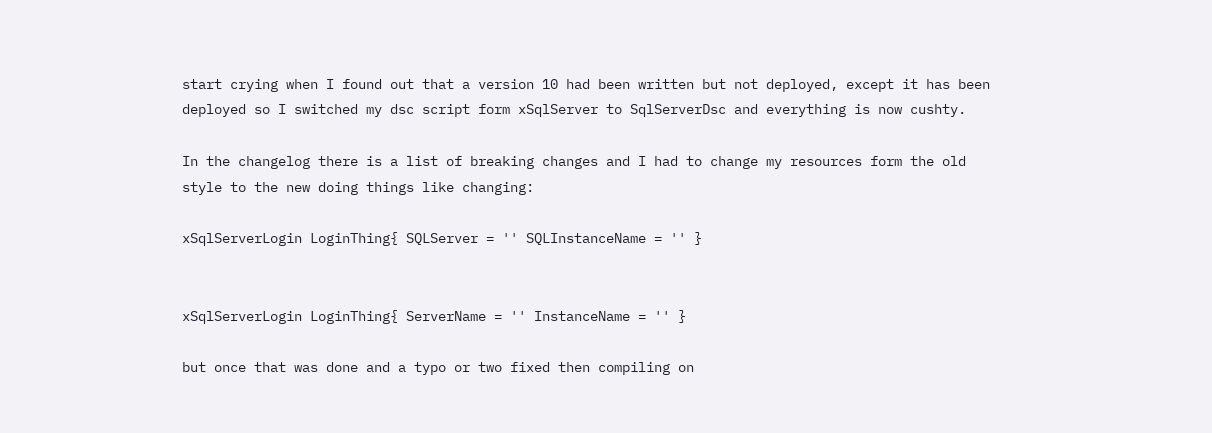start crying when I found out that a version 10 had been written but not deployed, except it has been deployed so I switched my dsc script form xSqlServer to SqlServerDsc and everything is now cushty.

In the changelog there is a list of breaking changes and I had to change my resources form the old style to the new doing things like changing:

xSqlServerLogin LoginThing{ SQLServer = '' SQLInstanceName = '' }


xSqlServerLogin LoginThing{ ServerName = '' InstanceName = '' }

but once that was done and a typo or two fixed then compiling on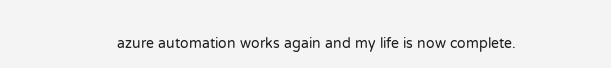azure automation works again and my life is now complete.